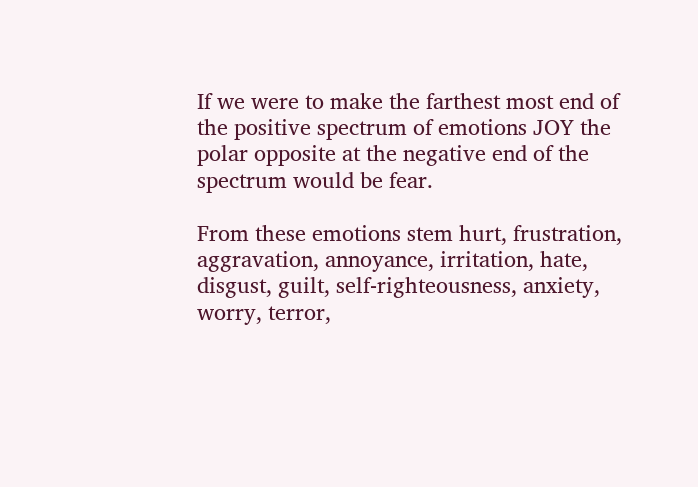If we were to make the farthest most end of the positive spectrum of emotions JOY the polar opposite at the negative end of the spectrum would be fear.

From these emotions stem hurt, frustration, aggravation, annoyance, irritation, hate, disgust, guilt, self-righteousness, anxiety, worry, terror,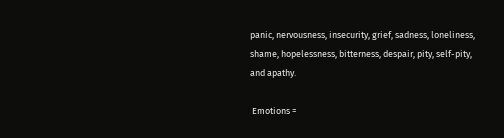panic, nervousness, insecurity, grief, sadness, loneliness, shame, hopelessness, bitterness, despair, pity, self-pity, and apathy.

 Emotions =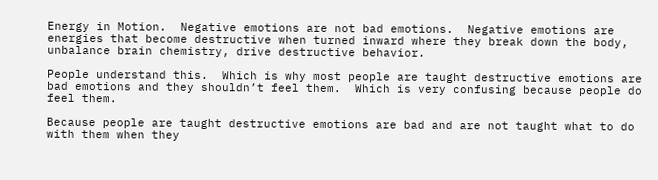Energy in Motion.  Negative emotions are not bad emotions.  Negative emotions are energies that become destructive when turned inward where they break down the body, unbalance brain chemistry, drive destructive behavior.

People understand this.  Which is why most people are taught destructive emotions are bad emotions and they shouldn’t feel them.  Which is very confusing because people do feel them.

Because people are taught destructive emotions are bad and are not taught what to do with them when they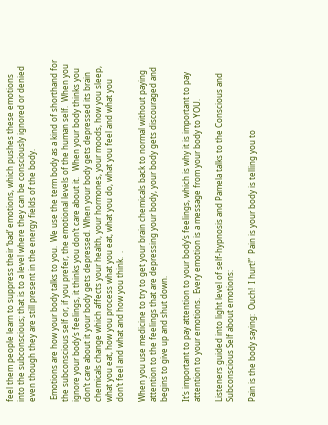feel them people learn to suppress their ‘bad’ emotions, which pushes these emotions into the subconscious; that is to a level where they can be consciously ignored or denied even though they are still present in the energy fields of the body.

 Emotions are how your body talks to you.  We use the term body as a kind of shorthand for the subconscious self or, if you prefer, the emotional levels of the human self.  When you ignore your body’s feelings, it thinks you don’t care about it.   When your body thinks you don’t care about it your body gets depressed. When your body gets depressed its brain chemicals change which affects your health, your hormones, your moods, how you sleep, what you eat, how you process what you eat, what you do, what you feel and what you don’t feel and what and how you think.  .

When you use medicine to try to get your brain chemicals back to normal without paying attention to the feelings that are depressing your body, your body gets discouraged and begins to give up and shut down.

It’s important to pay attention to your body’s feelings, which is why it is important to pay attention to your emotions.  Every emotion is a message from your body to YOU.

Listeners guided into light level of self-hypnosis and Pamela talks to the Conscious and Subconscious Self about emotions:

Pain is the body saying:  Ouch!  I hurt!”  Pain is your body is telling you to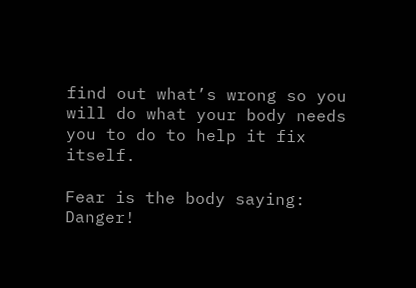find out what’s wrong so you will do what your body needs you to do to help it fix itself.

Fear is the body saying:  Danger!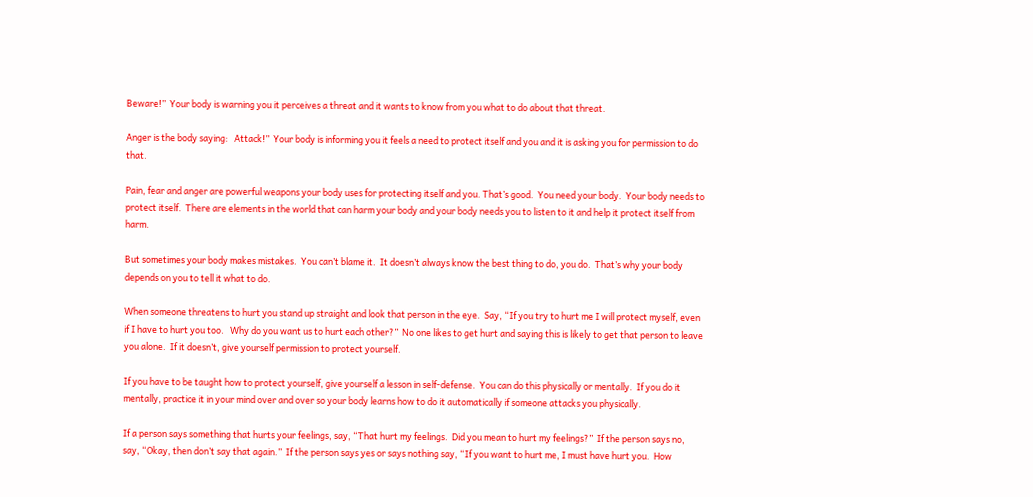Beware!”  Your body is warning you it perceives a threat and it wants to know from you what to do about that threat.

Anger is the body saying:   Attack!”  Your body is informing you it feels a need to protect itself and you and it is asking you for permission to do that.

Pain, fear and anger are powerful weapons your body uses for protecting itself and you. That’s good.  You need your body.  Your body needs to protect itself.  There are elements in the world that can harm your body and your body needs you to listen to it and help it protect itself from harm.

But sometimes your body makes mistakes.  You can’t blame it.  It doesn’t always know the best thing to do, you do.  That’s why your body depends on you to tell it what to do.

When someone threatens to hurt you stand up straight and look that person in the eye.  Say, “If you try to hurt me I will protect myself, even if I have to hurt you too.   Why do you want us to hurt each other?”  No one likes to get hurt and saying this is likely to get that person to leave you alone.  If it doesn’t, give yourself permission to protect yourself.

If you have to be taught how to protect yourself, give yourself a lesson in self-defense.  You can do this physically or mentally.  If you do it mentally, practice it in your mind over and over so your body learns how to do it automatically if someone attacks you physically.

If a person says something that hurts your feelings, say, “That hurt my feelings.  Did you mean to hurt my feelings?”  If the person says no, say, “Okay, then don’t say that again.”  If the person says yes or says nothing say, “If you want to hurt me, I must have hurt you.  How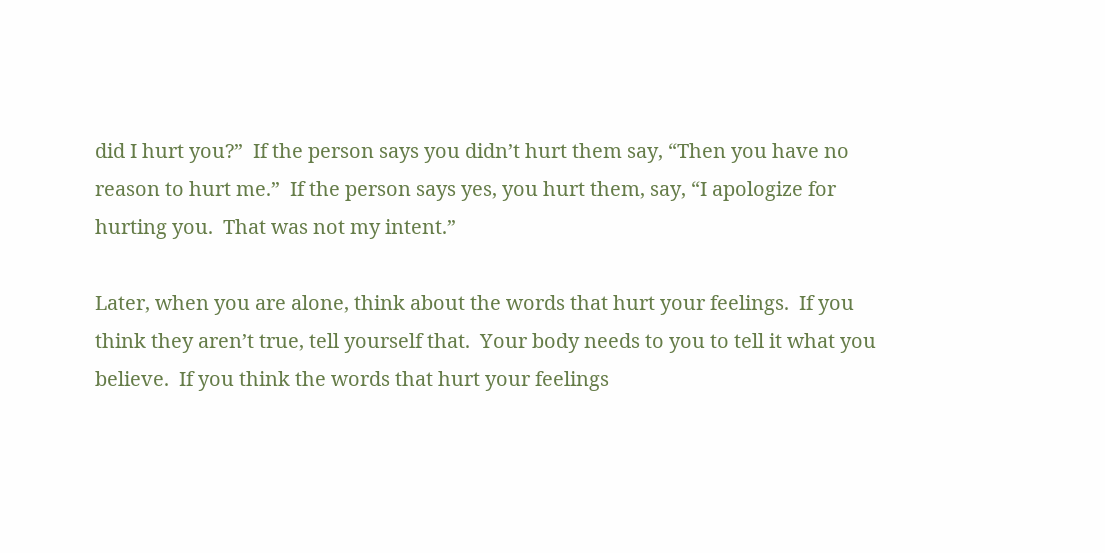did I hurt you?”  If the person says you didn’t hurt them say, “Then you have no reason to hurt me.”  If the person says yes, you hurt them, say, “I apologize for hurting you.  That was not my intent.”

Later, when you are alone, think about the words that hurt your feelings.  If you think they aren’t true, tell yourself that.  Your body needs to you to tell it what you believe.  If you think the words that hurt your feelings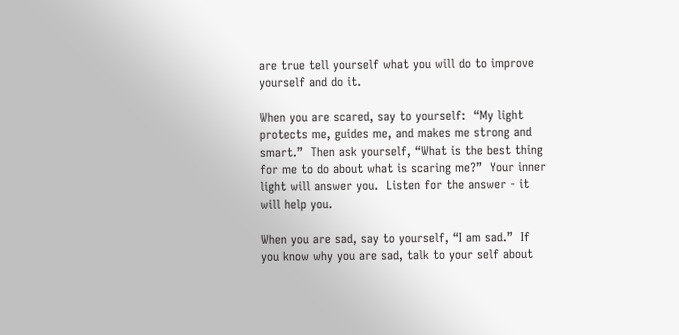are true tell yourself what you will do to improve yourself and do it.

When you are scared, say to yourself:  “My light protects me, guides me, and makes me strong and smart.”  Then ask yourself, “What is the best thing for me to do about what is scaring me?”  Your inner light will answer you.  Listen for the answer - it will help you.

When you are sad, say to yourself, “I am sad.”  If you know why you are sad, talk to your self about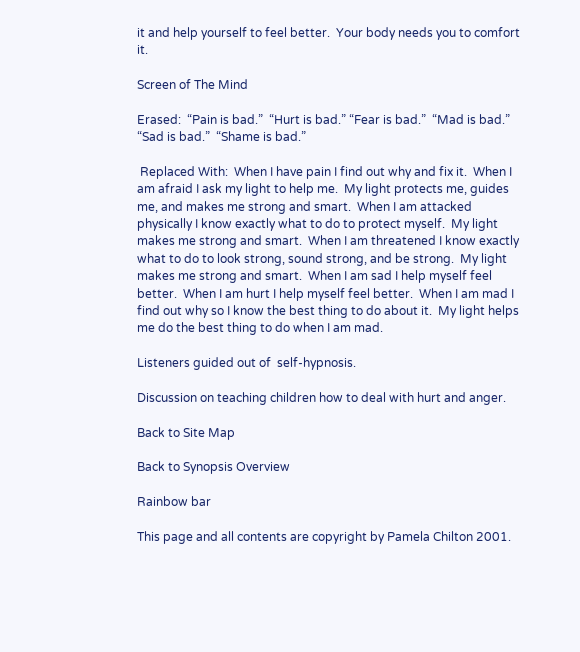it and help yourself to feel better.  Your body needs you to comfort it.

Screen of The Mind

Erased:  “Pain is bad.”  “Hurt is bad.” “Fear is bad.”  “Mad is bad.”  “Sad is bad.”  “Shame is bad.”

 Replaced With:  When I have pain I find out why and fix it.  When I am afraid I ask my light to help me.  My light protects me, guides me, and makes me strong and smart.  When I am attacked physically I know exactly what to do to protect myself.  My light makes me strong and smart.  When I am threatened I know exactly what to do to look strong, sound strong, and be strong.  My light makes me strong and smart.  When I am sad I help myself feel better.  When I am hurt I help myself feel better.  When I am mad I find out why so I know the best thing to do about it.  My light helps me do the best thing to do when I am mad.

Listeners guided out of  self-hypnosis.

Discussion on teaching children how to deal with hurt and anger.

Back to Site Map

Back to Synopsis Overview

Rainbow bar

This page and all contents are copyright by Pamela Chilton 2001.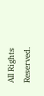All Rights Reserved.